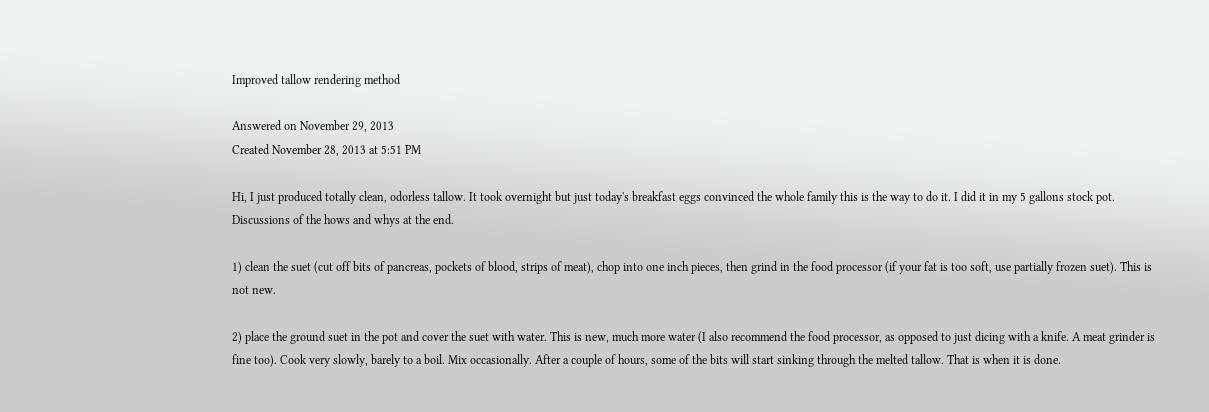Improved tallow rendering method

Answered on November 29, 2013
Created November 28, 2013 at 5:51 PM

Hi, I just produced totally clean, odorless tallow. It took overnight but just today's breakfast eggs convinced the whole family this is the way to do it. I did it in my 5 gallons stock pot. Discussions of the hows and whys at the end.

1) clean the suet (cut off bits of pancreas, pockets of blood, strips of meat), chop into one inch pieces, then grind in the food processor (if your fat is too soft, use partially frozen suet). This is not new.

2) place the ground suet in the pot and cover the suet with water. This is new, much more water (I also recommend the food processor, as opposed to just dicing with a knife. A meat grinder is fine too). Cook very slowly, barely to a boil. Mix occasionally. After a couple of hours, some of the bits will start sinking through the melted tallow. That is when it is done.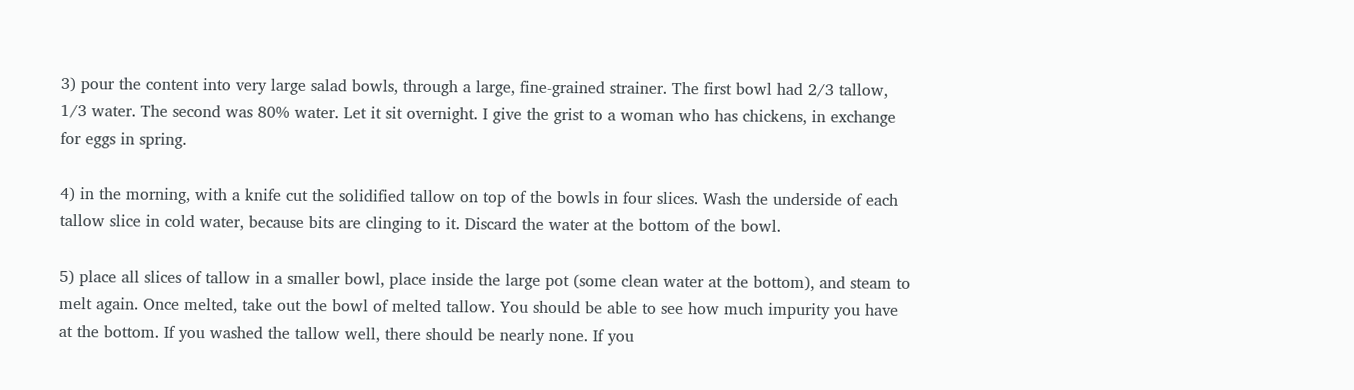3) pour the content into very large salad bowls, through a large, fine-grained strainer. The first bowl had 2/3 tallow, 1/3 water. The second was 80% water. Let it sit overnight. I give the grist to a woman who has chickens, in exchange for eggs in spring.

4) in the morning, with a knife cut the solidified tallow on top of the bowls in four slices. Wash the underside of each tallow slice in cold water, because bits are clinging to it. Discard the water at the bottom of the bowl.

5) place all slices of tallow in a smaller bowl, place inside the large pot (some clean water at the bottom), and steam to melt again. Once melted, take out the bowl of melted tallow. You should be able to see how much impurity you have at the bottom. If you washed the tallow well, there should be nearly none. If you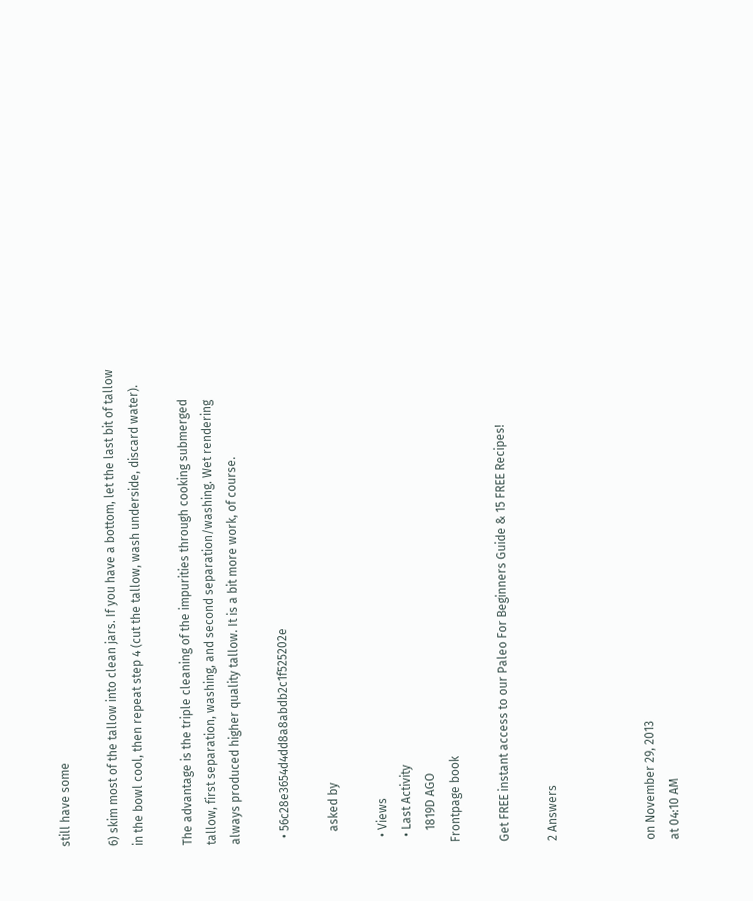still have some

6) skim most of the tallow into clean jars. If you have a bottom, let the last bit of tallow in the bowl cool, then repeat step 4 (cut the tallow, wash underside, discard water).

The advantage is the triple cleaning of the impurities through cooking submerged tallow, first separation, washing, and second separation/washing. Wet rendering always produced higher quality tallow. It is a bit more work, of course.

  • 56c28e3654d4dd8a8abdb2c1f525202e

    asked by

  • Views
  • Last Activity
    1819D AGO
Frontpage book

Get FREE instant access to our Paleo For Beginners Guide & 15 FREE Recipes!

2 Answers



on November 29, 2013
at 04:10 AM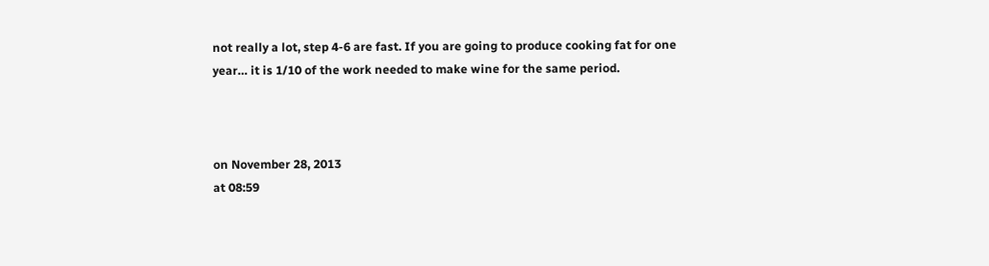not really a lot, step 4-6 are fast. If you are going to produce cooking fat for one year… it is 1/10 of the work needed to make wine for the same period.



on November 28, 2013
at 08:59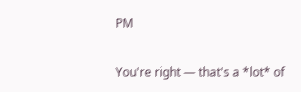PM

You're right — that's a *lot* of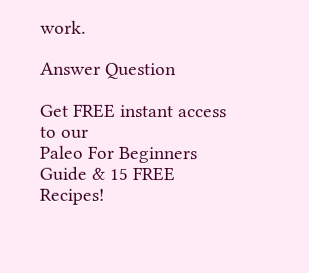work.

Answer Question

Get FREE instant access to our
Paleo For Beginners Guide & 15 FREE Recipes!